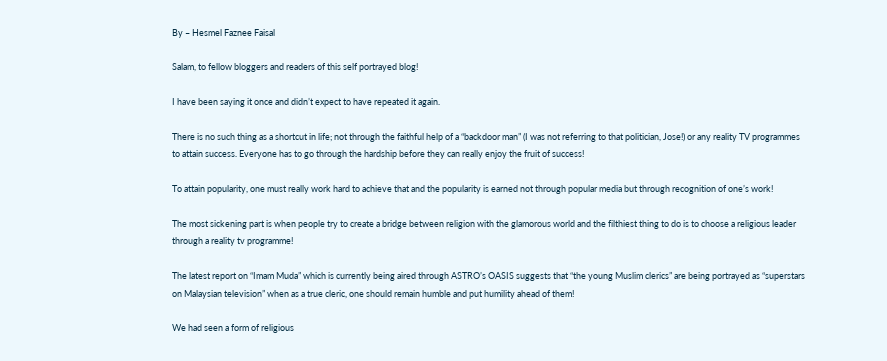By – Hesmel Faznee Faisal

Salam, to fellow bloggers and readers of this self portrayed blog!

I have been saying it once and didn’t expect to have repeated it again.

There is no such thing as a shortcut in life; not through the faithful help of a “backdoor man” (I was not referring to that politician, Jose!) or any reality TV programmes to attain success. Everyone has to go through the hardship before they can really enjoy the fruit of success!

To attain popularity, one must really work hard to achieve that and the popularity is earned not through popular media but through recognition of one’s work!

The most sickening part is when people try to create a bridge between religion with the glamorous world and the filthiest thing to do is to choose a religious leader through a reality tv programme!

The latest report on “Imam Muda” which is currently being aired through ASTRO’s OASIS suggests that “the young Muslim clerics” are being portrayed as “superstars on Malaysian television” when as a true cleric, one should remain humble and put humility ahead of them!

We had seen a form of religious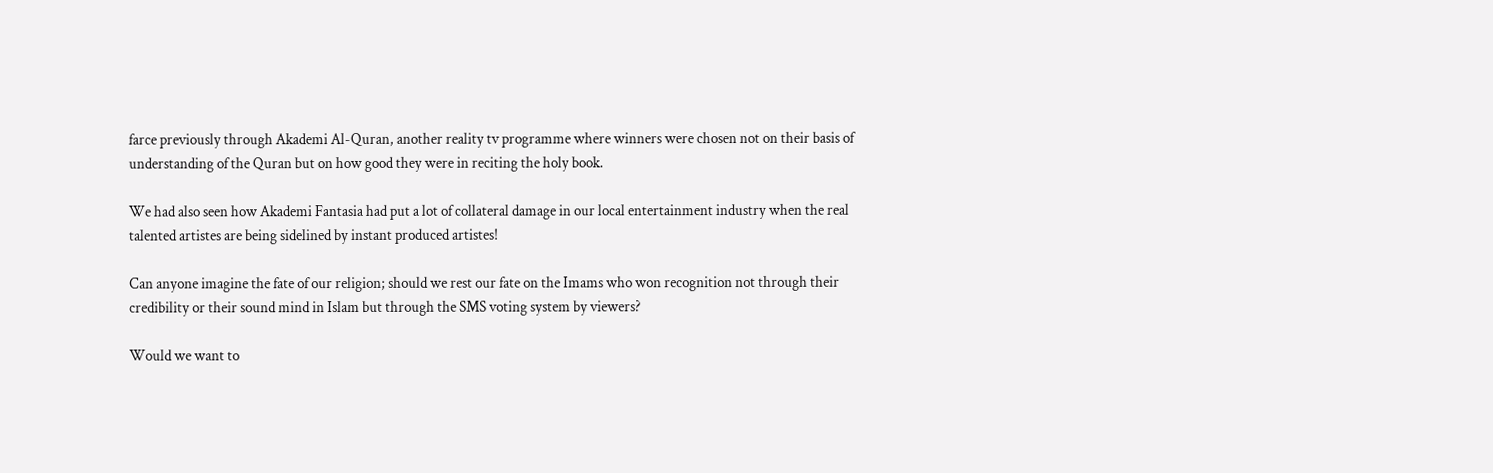farce previously through Akademi Al-Quran, another reality tv programme where winners were chosen not on their basis of understanding of the Quran but on how good they were in reciting the holy book.

We had also seen how Akademi Fantasia had put a lot of collateral damage in our local entertainment industry when the real talented artistes are being sidelined by instant produced artistes!

Can anyone imagine the fate of our religion; should we rest our fate on the Imams who won recognition not through their credibility or their sound mind in Islam but through the SMS voting system by viewers?

Would we want to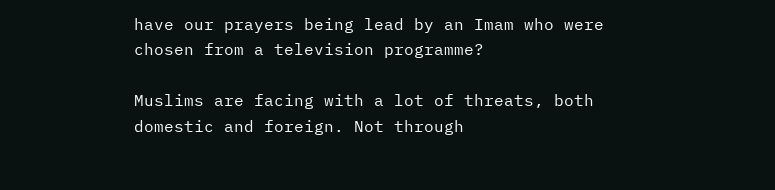have our prayers being lead by an Imam who were chosen from a television programme?

Muslims are facing with a lot of threats, both domestic and foreign. Not through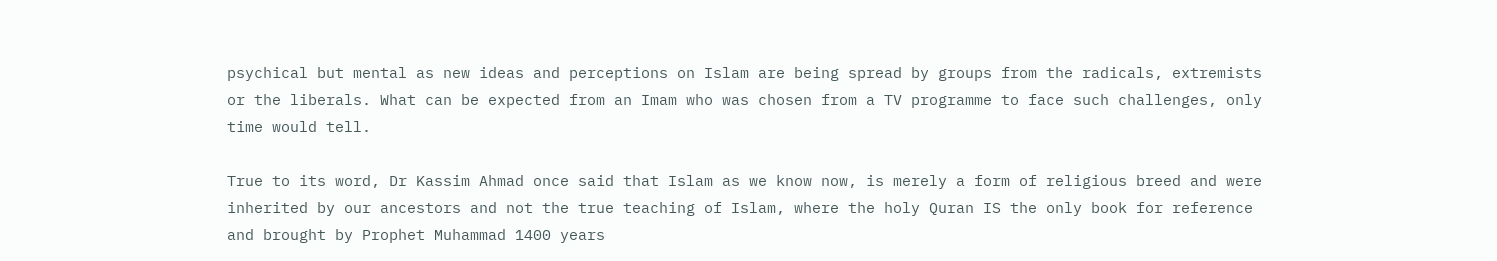psychical but mental as new ideas and perceptions on Islam are being spread by groups from the radicals, extremists or the liberals. What can be expected from an Imam who was chosen from a TV programme to face such challenges, only time would tell.

True to its word, Dr Kassim Ahmad once said that Islam as we know now, is merely a form of religious breed and were inherited by our ancestors and not the true teaching of Islam, where the holy Quran IS the only book for reference and brought by Prophet Muhammad 1400 years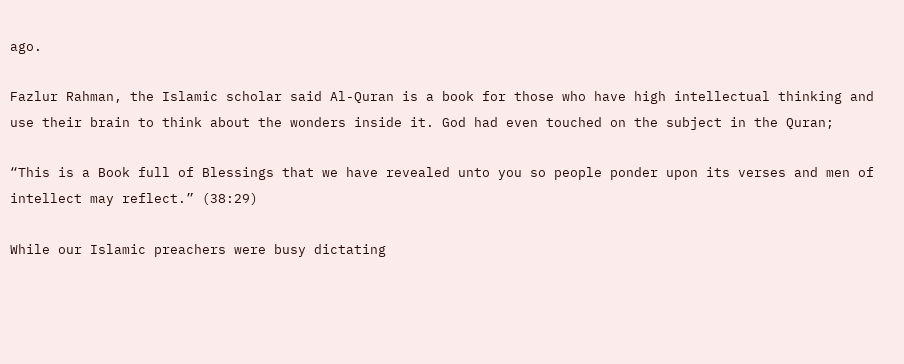ago.

Fazlur Rahman, the Islamic scholar said Al-Quran is a book for those who have high intellectual thinking and use their brain to think about the wonders inside it. God had even touched on the subject in the Quran;

“This is a Book full of Blessings that we have revealed unto you so people ponder upon its verses and men of intellect may reflect.” (38:29)

While our Islamic preachers were busy dictating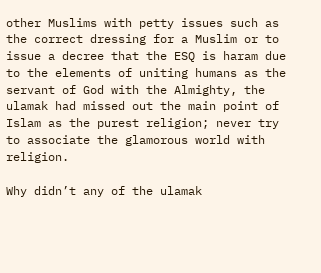other Muslims with petty issues such as the correct dressing for a Muslim or to issue a decree that the ESQ is haram due to the elements of uniting humans as the servant of God with the Almighty, the ulamak had missed out the main point of Islam as the purest religion; never try to associate the glamorous world with religion.

Why didn’t any of the ulamak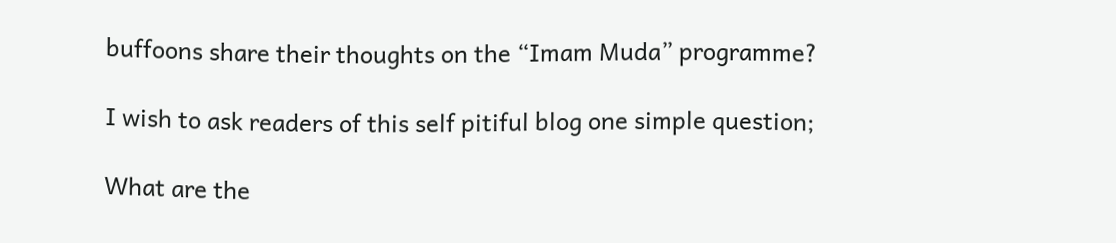buffoons share their thoughts on the “Imam Muda” programme?

I wish to ask readers of this self pitiful blog one simple question;

What are the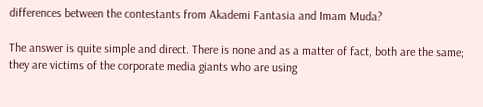differences between the contestants from Akademi Fantasia and Imam Muda?

The answer is quite simple and direct. There is none and as a matter of fact, both are the same; they are victims of the corporate media giants who are using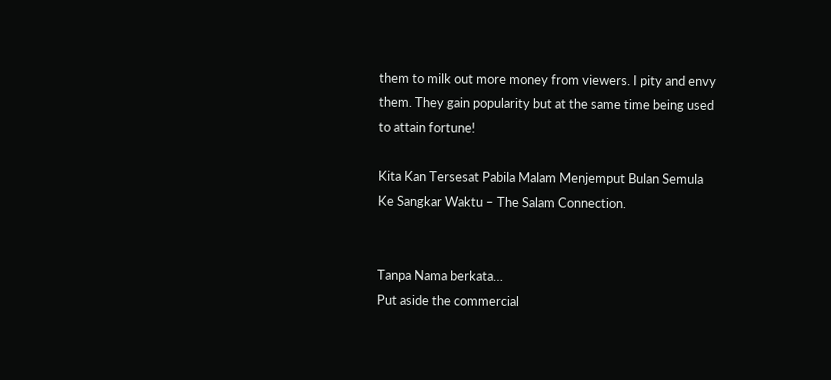them to milk out more money from viewers. I pity and envy them. They gain popularity but at the same time being used to attain fortune!

Kita Kan Tersesat Pabila Malam Menjemput Bulan Semula Ke Sangkar Waktu – The Salam Connection.


Tanpa Nama berkata…
Put aside the commercial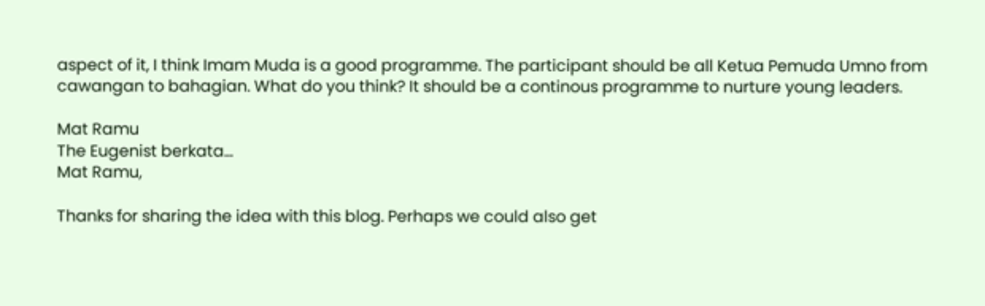aspect of it, I think Imam Muda is a good programme. The participant should be all Ketua Pemuda Umno from cawangan to bahagian. What do you think? It should be a continous programme to nurture young leaders.

Mat Ramu
The Eugenist berkata…
Mat Ramu,

Thanks for sharing the idea with this blog. Perhaps we could also get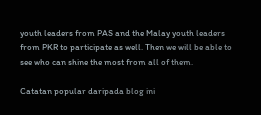youth leaders from PAS and the Malay youth leaders from PKR to participate as well. Then we will be able to see who can shine the most from all of them.

Catatan popular daripada blog ini